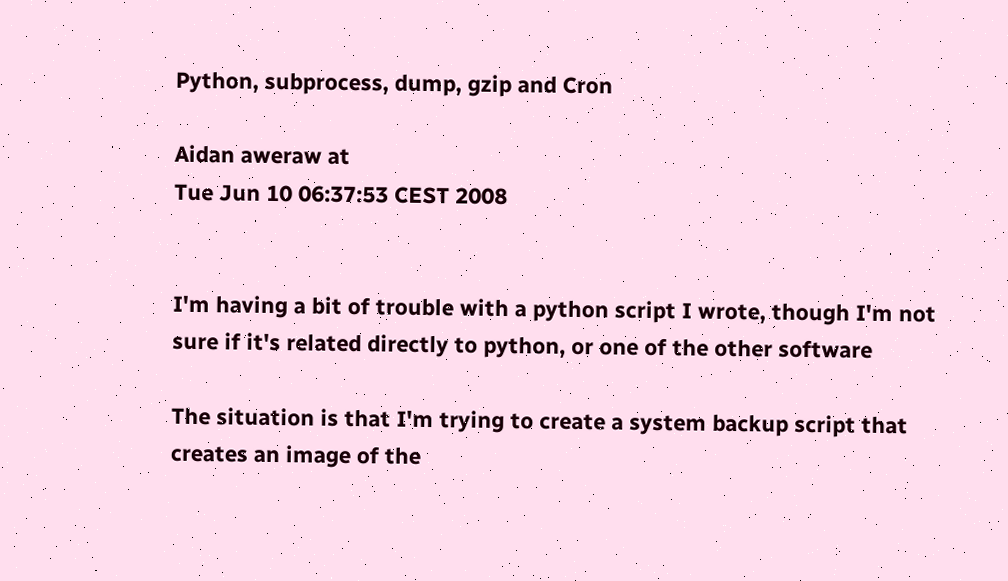Python, subprocess, dump, gzip and Cron

Aidan aweraw at
Tue Jun 10 06:37:53 CEST 2008


I'm having a bit of trouble with a python script I wrote, though I'm not
sure if it's related directly to python, or one of the other software

The situation is that I'm trying to create a system backup script that
creates an image of the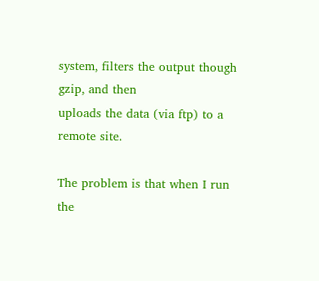system, filters the output though gzip, and then
uploads the data (via ftp) to a remote site.

The problem is that when I run the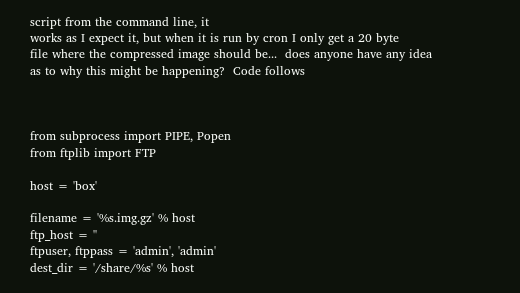script from the command line, it
works as I expect it, but when it is run by cron I only get a 20 byte
file where the compressed image should be...  does anyone have any idea
as to why this might be happening?  Code follows



from subprocess import PIPE, Popen
from ftplib import FTP

host = 'box'

filename = '%s.img.gz' % host
ftp_host = ''
ftpuser, ftppass = 'admin', 'admin'
dest_dir = '/share/%s' % host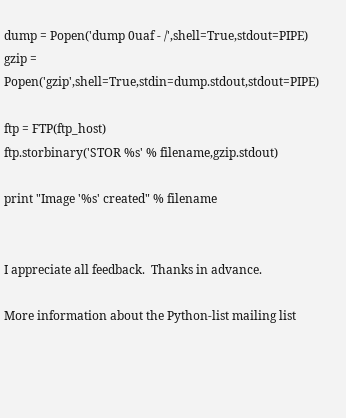dump = Popen('dump 0uaf - /',shell=True,stdout=PIPE)
gzip = Popen('gzip',shell=True,stdin=dump.stdout,stdout=PIPE)

ftp = FTP(ftp_host)
ftp.storbinary('STOR %s' % filename,gzip.stdout)

print "Image '%s' created" % filename


I appreciate all feedback.  Thanks in advance.

More information about the Python-list mailing list